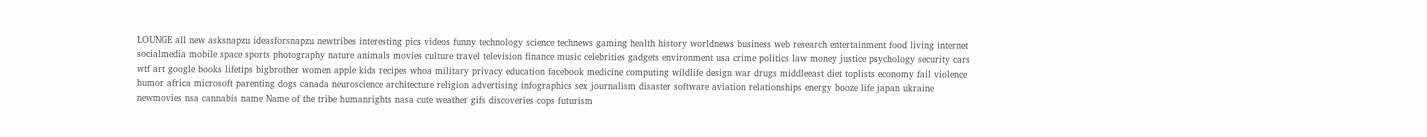LOUNGE all new asksnapzu ideasforsnapzu newtribes interesting pics videos funny technology science technews gaming health history worldnews business web research entertainment food living internet socialmedia mobile space sports photography nature animals movies culture travel television finance music celebrities gadgets environment usa crime politics law money justice psychology security cars wtf art google books lifetips bigbrother women apple kids recipes whoa military privacy education facebook medicine computing wildlife design war drugs middleeast diet toplists economy fail violence humor africa microsoft parenting dogs canada neuroscience architecture religion advertising infographics sex journalism disaster software aviation relationships energy booze life japan ukraine newmovies nsa cannabis name Name of the tribe humanrights nasa cute weather gifs discoveries cops futurism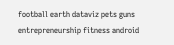football earth dataviz pets guns entrepreneurship fitness android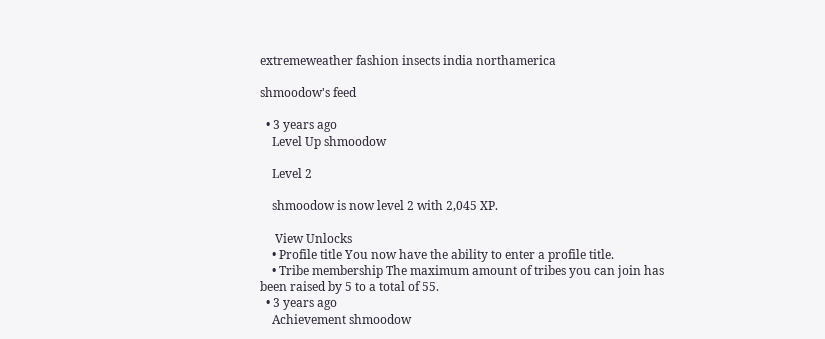extremeweather fashion insects india northamerica

shmoodow's feed

  • 3 years ago
    Level Up shmoodow

    Level 2

    shmoodow is now level 2 with 2,045 XP.

     View Unlocks
    • Profile title You now have the ability to enter a profile title.
    • Tribe membership The maximum amount of tribes you can join has been raised by 5 to a total of 55.
  • 3 years ago
    Achievement shmoodow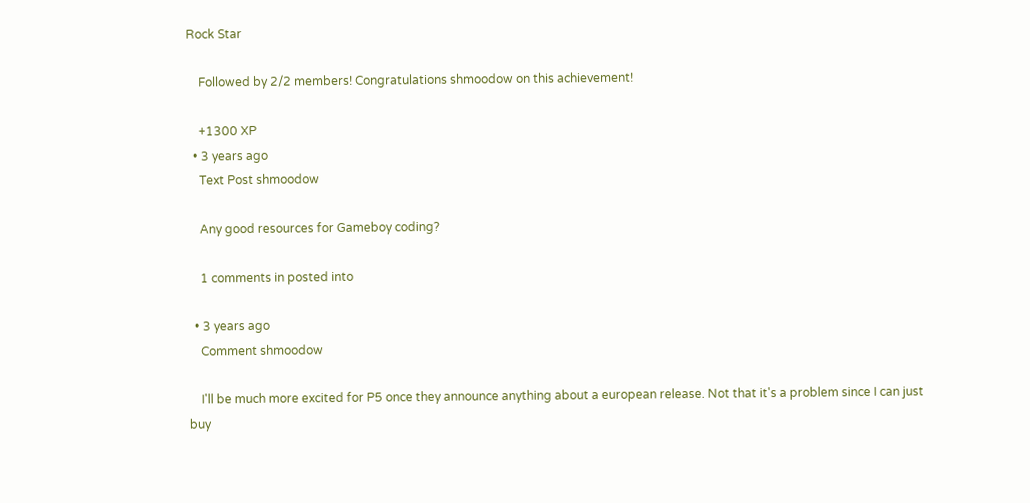Rock Star

    Followed by 2/2 members! Congratulations shmoodow on this achievement!

    +1300 XP
  • 3 years ago
    Text Post shmoodow

    Any good resources for Gameboy coding?

    1 comments in posted into

  • 3 years ago
    Comment shmoodow

    I'll be much more excited for P5 once they announce anything about a european release. Not that it's a problem since I can just buy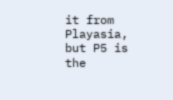it from Playasia, but P5 is the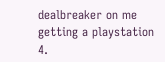dealbreaker on me getting a playstation 4.